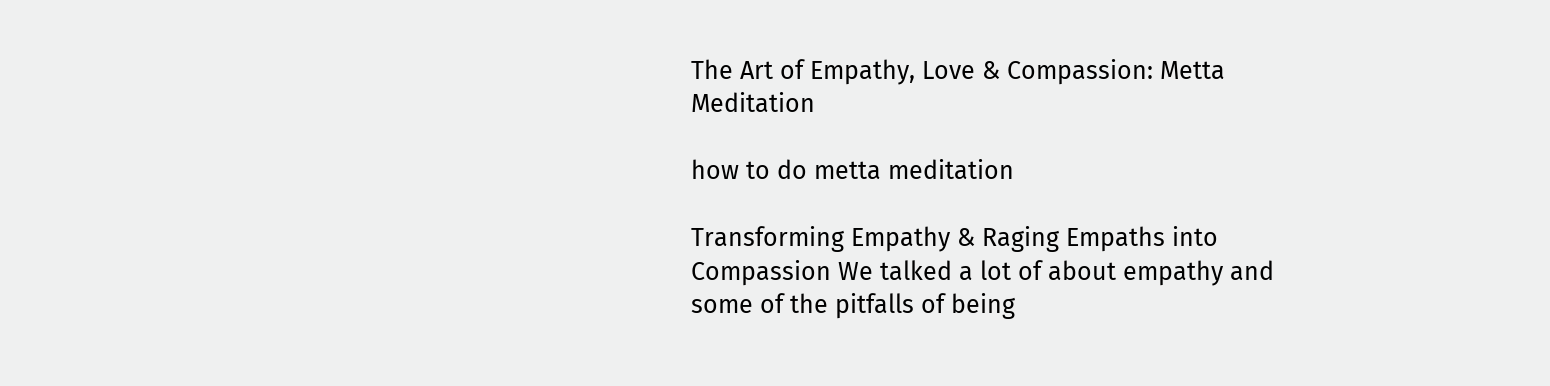The Art of Empathy, Love & Compassion: Metta Meditation

how to do metta meditation

Transforming Empathy & Raging Empaths into Compassion We talked a lot of about empathy and some of the pitfalls of being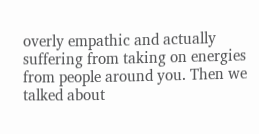overly empathic and actually suffering from taking on energies from people around you. Then we talked about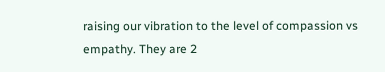raising our vibration to the level of compassion vs empathy. They are 2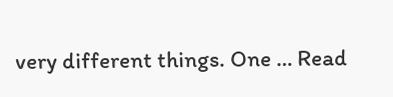very different things. One … Read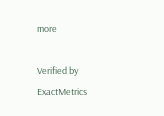more

Verified by ExactMetrics